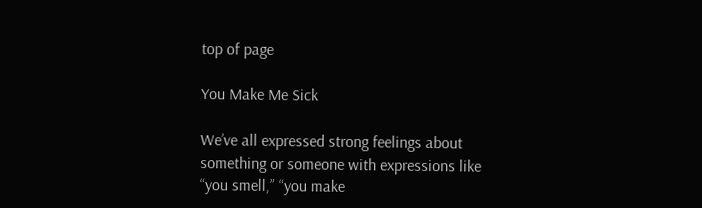top of page

You Make Me Sick

We’ve all expressed strong feelings about something or someone with expressions like “you smell,” “you make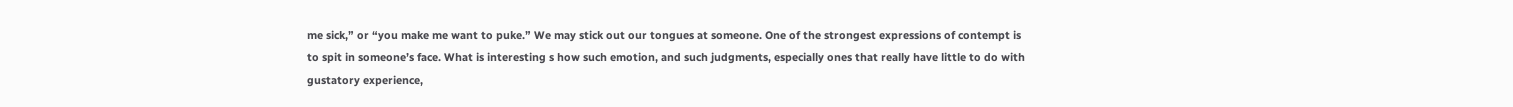me sick,” or “you make me want to puke.” We may stick out our tongues at someone. One of the strongest expressions of contempt is to spit in someone’s face. What is interesting s how such emotion, and such judgments, especially ones that really have little to do with gustatory experience,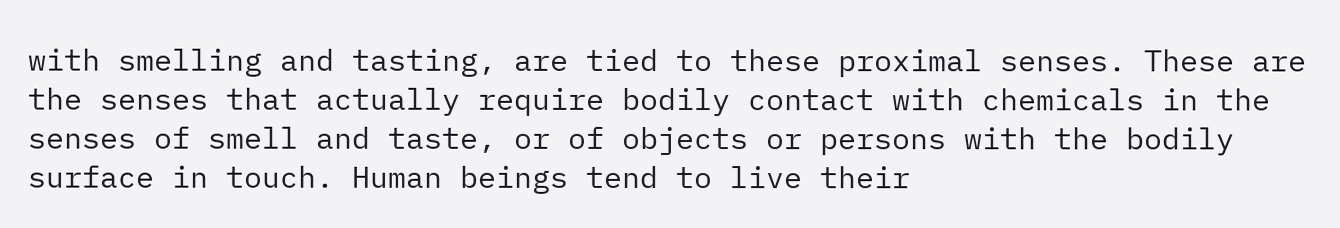with smelling and tasting, are tied to these proximal senses. These are the senses that actually require bodily contact with chemicals in the senses of smell and taste, or of objects or persons with the bodily surface in touch. Human beings tend to live their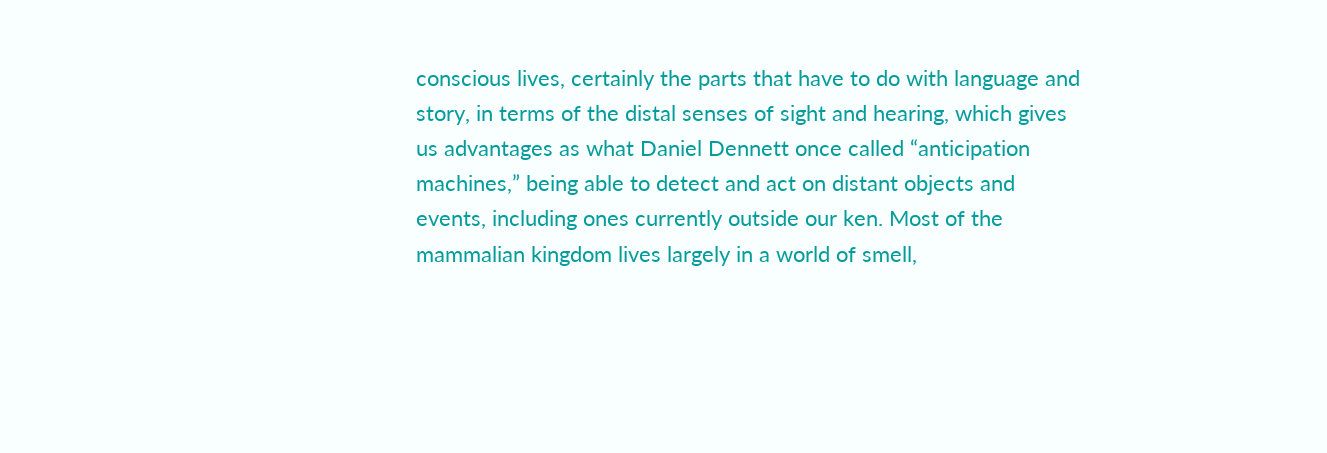conscious lives, certainly the parts that have to do with language and story, in terms of the distal senses of sight and hearing, which gives us advantages as what Daniel Dennett once called “anticipation machines,” being able to detect and act on distant objects and events, including ones currently outside our ken. Most of the mammalian kingdom lives largely in a world of smell,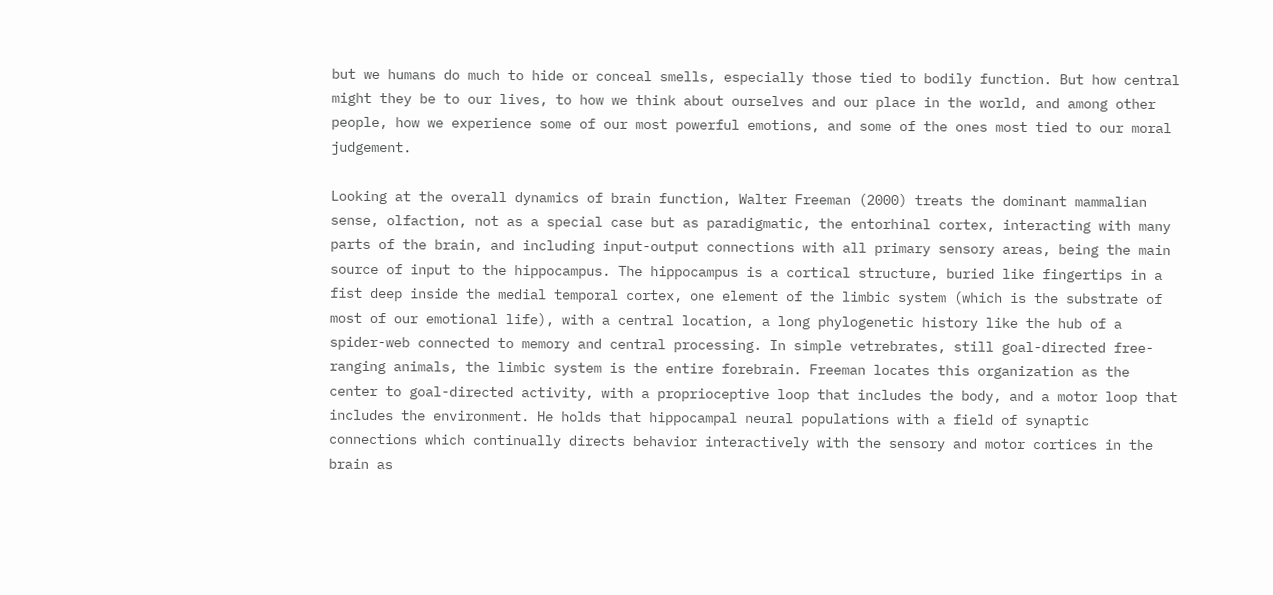but we humans do much to hide or conceal smells, especially those tied to bodily function. But how central might they be to our lives, to how we think about ourselves and our place in the world, and among other people, how we experience some of our most powerful emotions, and some of the ones most tied to our moral judgement.

Looking at the overall dynamics of brain function, Walter Freeman (2000) treats the dominant mammalian sense, olfaction, not as a special case but as paradigmatic, the entorhinal cortex, interacting with many parts of the brain, and including input-output connections with all primary sensory areas, being the main source of input to the hippocampus. The hippocampus is a cortical structure, buried like fingertips in a fist deep inside the medial temporal cortex, one element of the limbic system (which is the substrate of most of our emotional life), with a central location, a long phylogenetic history like the hub of a spider-web connected to memory and central processing. In simple vetrebrates, still goal-directed free-ranging animals, the limbic system is the entire forebrain. Freeman locates this organization as the center to goal-directed activity, with a proprioceptive loop that includes the body, and a motor loop that includes the environment. He holds that hippocampal neural populations with a field of synaptic connections which continually directs behavior interactively with the sensory and motor cortices in the brain as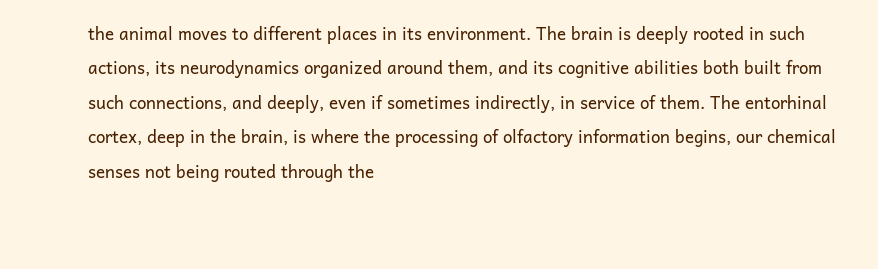the animal moves to different places in its environment. The brain is deeply rooted in such actions, its neurodynamics organized around them, and its cognitive abilities both built from such connections, and deeply, even if sometimes indirectly, in service of them. The entorhinal cortex, deep in the brain, is where the processing of olfactory information begins, our chemical senses not being routed through the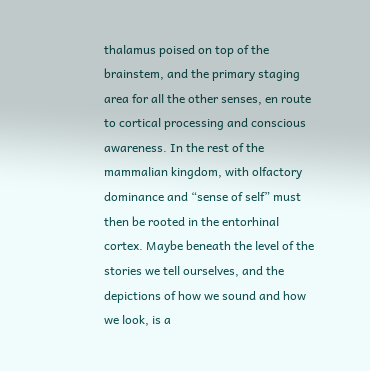thalamus poised on top of the brainstem, and the primary staging area for all the other senses, en route to cortical processing and conscious awareness. In the rest of the mammalian kingdom, with olfactory dominance and “sense of self” must then be rooted in the entorhinal cortex. Maybe beneath the level of the stories we tell ourselves, and the depictions of how we sound and how we look, is a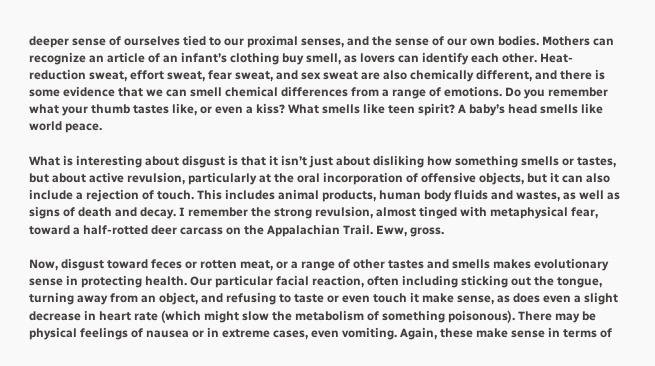deeper sense of ourselves tied to our proximal senses, and the sense of our own bodies. Mothers can recognize an article of an infant’s clothing buy smell, as lovers can identify each other. Heat-reduction sweat, effort sweat, fear sweat, and sex sweat are also chemically different, and there is some evidence that we can smell chemical differences from a range of emotions. Do you remember what your thumb tastes like, or even a kiss? What smells like teen spirit? A baby’s head smells like world peace.

What is interesting about disgust is that it isn’t just about disliking how something smells or tastes, but about active revulsion, particularly at the oral incorporation of offensive objects, but it can also include a rejection of touch. This includes animal products, human body fluids and wastes, as well as signs of death and decay. I remember the strong revulsion, almost tinged with metaphysical fear, toward a half-rotted deer carcass on the Appalachian Trail. Eww, gross.

Now, disgust toward feces or rotten meat, or a range of other tastes and smells makes evolutionary sense in protecting health. Our particular facial reaction, often including sticking out the tongue, turning away from an object, and refusing to taste or even touch it make sense, as does even a slight decrease in heart rate (which might slow the metabolism of something poisonous). There may be physical feelings of nausea or in extreme cases, even vomiting. Again, these make sense in terms of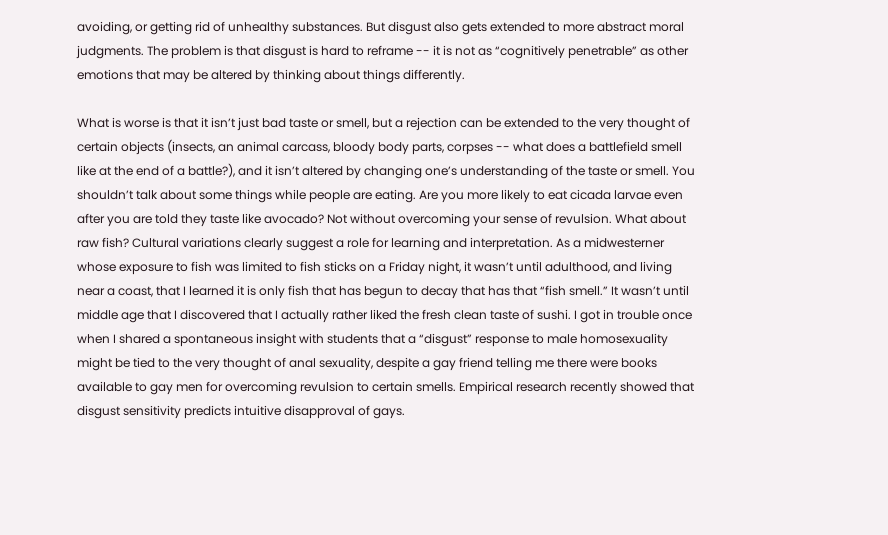avoiding, or getting rid of unhealthy substances. But disgust also gets extended to more abstract moral judgments. The problem is that disgust is hard to reframe -- it is not as “cognitively penetrable” as other emotions that may be altered by thinking about things differently.

What is worse is that it isn’t just bad taste or smell, but a rejection can be extended to the very thought of certain objects (insects, an animal carcass, bloody body parts, corpses -- what does a battlefield smell like at the end of a battle?), and it isn’t altered by changing one’s understanding of the taste or smell. You shouldn’t talk about some things while people are eating. Are you more likely to eat cicada larvae even after you are told they taste like avocado? Not without overcoming your sense of revulsion. What about raw fish? Cultural variations clearly suggest a role for learning and interpretation. As a midwesterner whose exposure to fish was limited to fish sticks on a Friday night, it wasn’t until adulthood, and living near a coast, that I learned it is only fish that has begun to decay that has that “fish smell.” It wasn’t until middle age that I discovered that I actually rather liked the fresh clean taste of sushi. I got in trouble once when I shared a spontaneous insight with students that a “disgust” response to male homosexuality might be tied to the very thought of anal sexuality, despite a gay friend telling me there were books available to gay men for overcoming revulsion to certain smells. Empirical research recently showed that disgust sensitivity predicts intuitive disapproval of gays.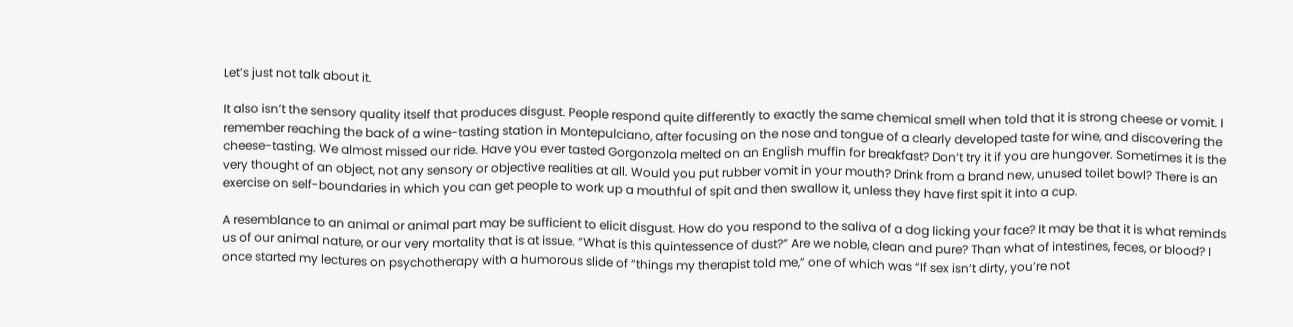Let’s just not talk about it.

It also isn’t the sensory quality itself that produces disgust. People respond quite differently to exactly the same chemical smell when told that it is strong cheese or vomit. I remember reaching the back of a wine-tasting station in Montepulciano, after focusing on the nose and tongue of a clearly developed taste for wine, and discovering the cheese-tasting. We almost missed our ride. Have you ever tasted Gorgonzola melted on an English muffin for breakfast? Don’t try it if you are hungover. Sometimes it is the very thought of an object, not any sensory or objective realities at all. Would you put rubber vomit in your mouth? Drink from a brand new, unused toilet bowl? There is an exercise on self-boundaries in which you can get people to work up a mouthful of spit and then swallow it, unless they have first spit it into a cup.

A resemblance to an animal or animal part may be sufficient to elicit disgust. How do you respond to the saliva of a dog licking your face? It may be that it is what reminds us of our animal nature, or our very mortality that is at issue. “What is this quintessence of dust?” Are we noble, clean and pure? Than what of intestines, feces, or blood? I once started my lectures on psychotherapy with a humorous slide of “things my therapist told me,” one of which was “If sex isn’t dirty, you’re not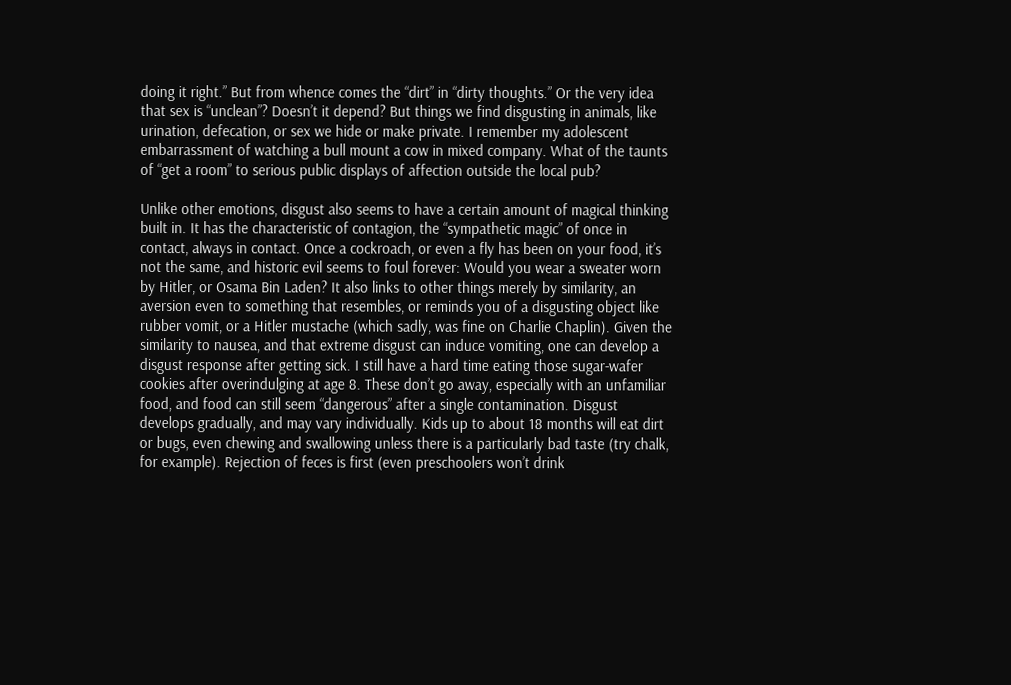doing it right.” But from whence comes the “dirt” in “dirty thoughts.” Or the very idea that sex is “unclean”? Doesn’t it depend? But things we find disgusting in animals, like urination, defecation, or sex we hide or make private. I remember my adolescent embarrassment of watching a bull mount a cow in mixed company. What of the taunts of “get a room” to serious public displays of affection outside the local pub?

Unlike other emotions, disgust also seems to have a certain amount of magical thinking built in. It has the characteristic of contagion, the “sympathetic magic” of once in contact, always in contact. Once a cockroach, or even a fly has been on your food, it’s not the same, and historic evil seems to foul forever: Would you wear a sweater worn by Hitler, or Osama Bin Laden? It also links to other things merely by similarity, an aversion even to something that resembles, or reminds you of a disgusting object like rubber vomit, or a Hitler mustache (which sadly, was fine on Charlie Chaplin). Given the similarity to nausea, and that extreme disgust can induce vomiting, one can develop a disgust response after getting sick. I still have a hard time eating those sugar-wafer cookies after overindulging at age 8. These don’t go away, especially with an unfamiliar food, and food can still seem “dangerous” after a single contamination. Disgust develops gradually, and may vary individually. Kids up to about 18 months will eat dirt or bugs, even chewing and swallowing unless there is a particularly bad taste (try chalk, for example). Rejection of feces is first (even preschoolers won’t drink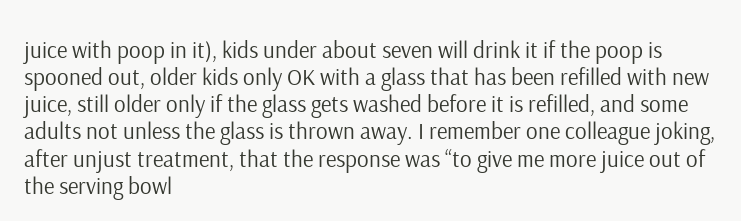juice with poop in it), kids under about seven will drink it if the poop is spooned out, older kids only OK with a glass that has been refilled with new juice, still older only if the glass gets washed before it is refilled, and some adults not unless the glass is thrown away. I remember one colleague joking, after unjust treatment, that the response was “to give me more juice out of the serving bowl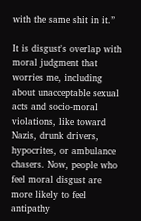with the same shit in it.”

It is disgust's overlap with moral judgment that worries me, including about unacceptable sexual acts and socio-moral violations, like toward Nazis, drunk drivers, hypocrites, or ambulance chasers. Now, people who feel moral disgust are more likely to feel antipathy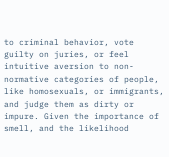to criminal behavior, vote guilty on juries, or feel intuitive aversion to non-normative categories of people, like homosexuals, or immigrants, and judge them as dirty or impure. Given the importance of smell, and the likelihood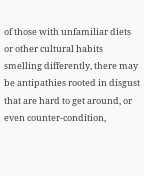of those with unfamiliar diets or other cultural habits smelling differently, there may be antipathies rooted in disgust that are hard to get around, or even counter-condition,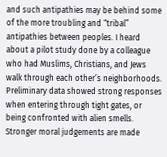and such antipathies may be behind some of the more troubling and “tribal” antipathies between peoples. I heard about a pilot study done by a colleague who had Muslims, Christians, and Jews walk through each other’s neighborhoods. Preliminary data showed strong responses when entering through tight gates, or being confronted with alien smells. Stronger moral judgements are made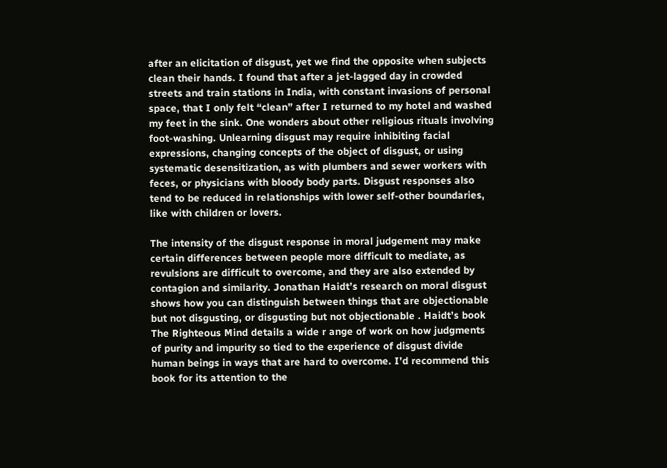after an elicitation of disgust, yet we find the opposite when subjects clean their hands. I found that after a jet-lagged day in crowded streets and train stations in India, with constant invasions of personal space, that I only felt “clean” after I returned to my hotel and washed my feet in the sink. One wonders about other religious rituals involving foot-washing. Unlearning disgust may require inhibiting facial expressions, changing concepts of the object of disgust, or using systematic desensitization, as with plumbers and sewer workers with feces, or physicians with bloody body parts. Disgust responses also tend to be reduced in relationships with lower self-other boundaries, like with children or lovers.

The intensity of the disgust response in moral judgement may make certain differences between people more difficult to mediate, as revulsions are difficult to overcome, and they are also extended by contagion and similarity. Jonathan Haidt’s research on moral disgust shows how you can distinguish between things that are objectionable but not disgusting, or disgusting but not objectionable . Haidt’s book The Righteous Mind details a wide r ange of work on how judgments of purity and impurity so tied to the experience of disgust divide human beings in ways that are hard to overcome. I’d recommend this book for its attention to the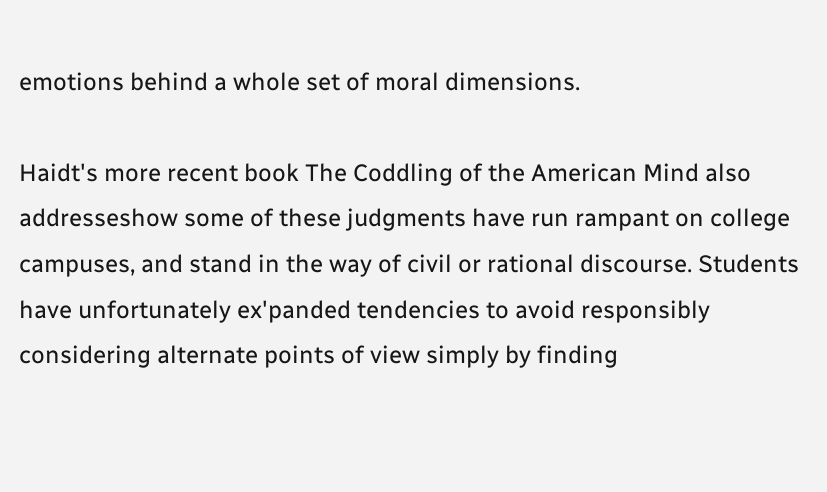emotions behind a whole set of moral dimensions.

Haidt's more recent book The Coddling of the American Mind also addresseshow some of these judgments have run rampant on college campuses, and stand in the way of civil or rational discourse. Students have unfortunately ex'panded tendencies to avoid responsibly considering alternate points of view simply by finding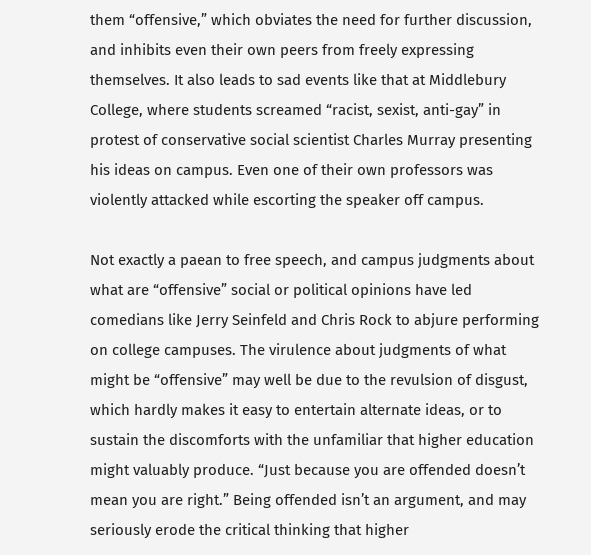them “offensive,” which obviates the need for further discussion, and inhibits even their own peers from freely expressing themselves. It also leads to sad events like that at Middlebury College, where students screamed “racist, sexist, anti-gay” in protest of conservative social scientist Charles Murray presenting his ideas on campus. Even one of their own professors was violently attacked while escorting the speaker off campus.

Not exactly a paean to free speech, and campus judgments about what are “offensive” social or political opinions have led comedians like Jerry Seinfeld and Chris Rock to abjure performing on college campuses. The virulence about judgments of what might be “offensive” may well be due to the revulsion of disgust, which hardly makes it easy to entertain alternate ideas, or to sustain the discomforts with the unfamiliar that higher education might valuably produce. “Just because you are offended doesn’t mean you are right.” Being offended isn’t an argument, and may seriously erode the critical thinking that higher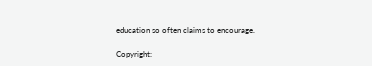education so often claims to encourage.

Copyright: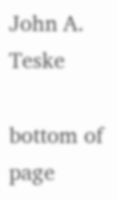John A. Teske

bottom of page